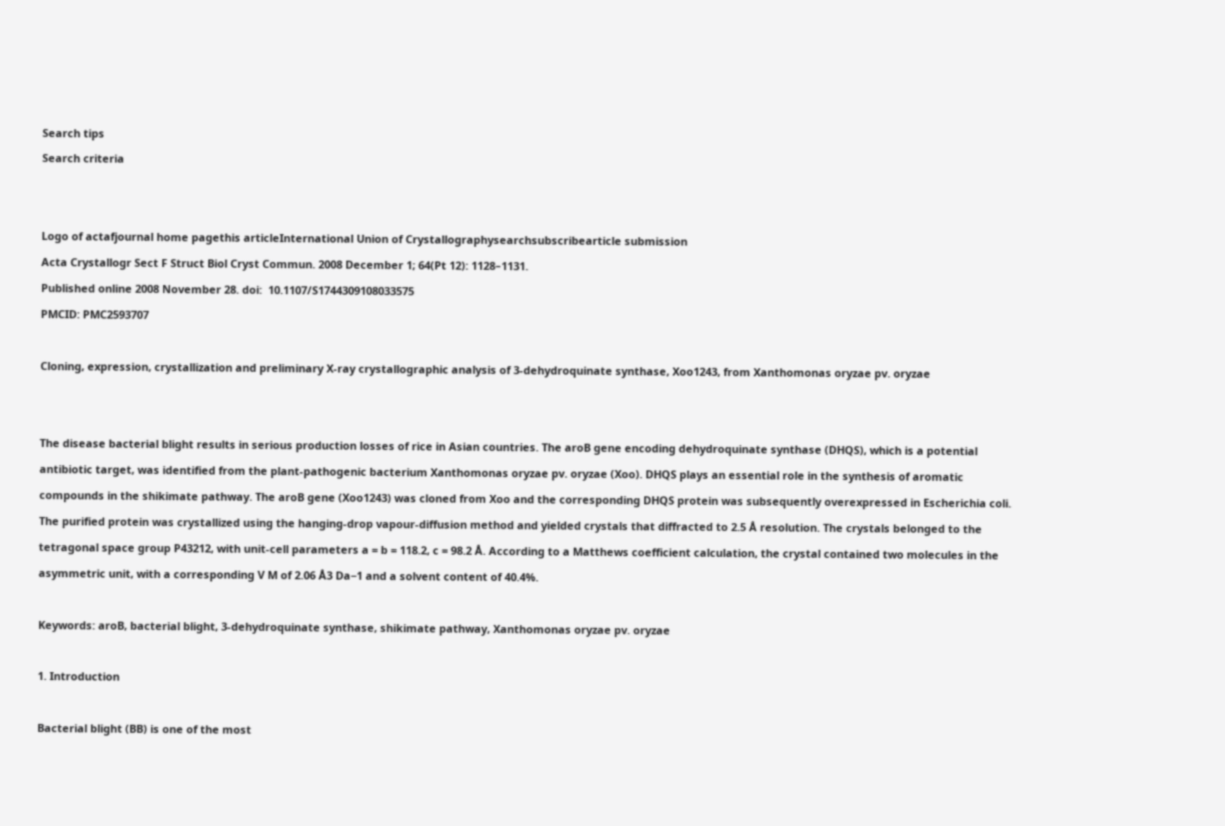Search tips
Search criteria


Logo of actafjournal home pagethis articleInternational Union of Crystallographysearchsubscribearticle submission
Acta Crystallogr Sect F Struct Biol Cryst Commun. 2008 December 1; 64(Pt 12): 1128–1131.
Published online 2008 November 28. doi:  10.1107/S1744309108033575
PMCID: PMC2593707

Cloning, expression, crystallization and preliminary X-ray crystallographic analysis of 3-dehydroquinate synthase, Xoo1243, from Xanthomonas oryzae pv. oryzae


The disease bacterial blight results in serious production losses of rice in Asian countries. The aroB gene encoding dehydroquinate synthase (DHQS), which is a potential antibiotic target, was identified from the plant-pathogenic bacterium Xanthomonas oryzae pv. oryzae (Xoo). DHQS plays an essential role in the synthesis of aromatic compounds in the shikimate pathway. The aroB gene (Xoo1243) was cloned from Xoo and the corresponding DHQS protein was subsequently overexpressed in Escherichia coli. The purified protein was crystallized using the hanging-drop vapour-diffusion method and yielded crystals that diffracted to 2.5 Å resolution. The crystals belonged to the tetragonal space group P43212, with unit-cell parameters a = b = 118.2, c = 98.2 Å. According to a Matthews coefficient calculation, the crystal contained two molecules in the asymmetric unit, with a corresponding V M of 2.06 Å3 Da−1 and a solvent content of 40.4%.

Keywords: aroB, bacterial blight, 3-dehydroquinate synthase, shikimate pathway, Xanthomonas oryzae pv. oryzae

1. Introduction

Bacterial blight (BB) is one of the most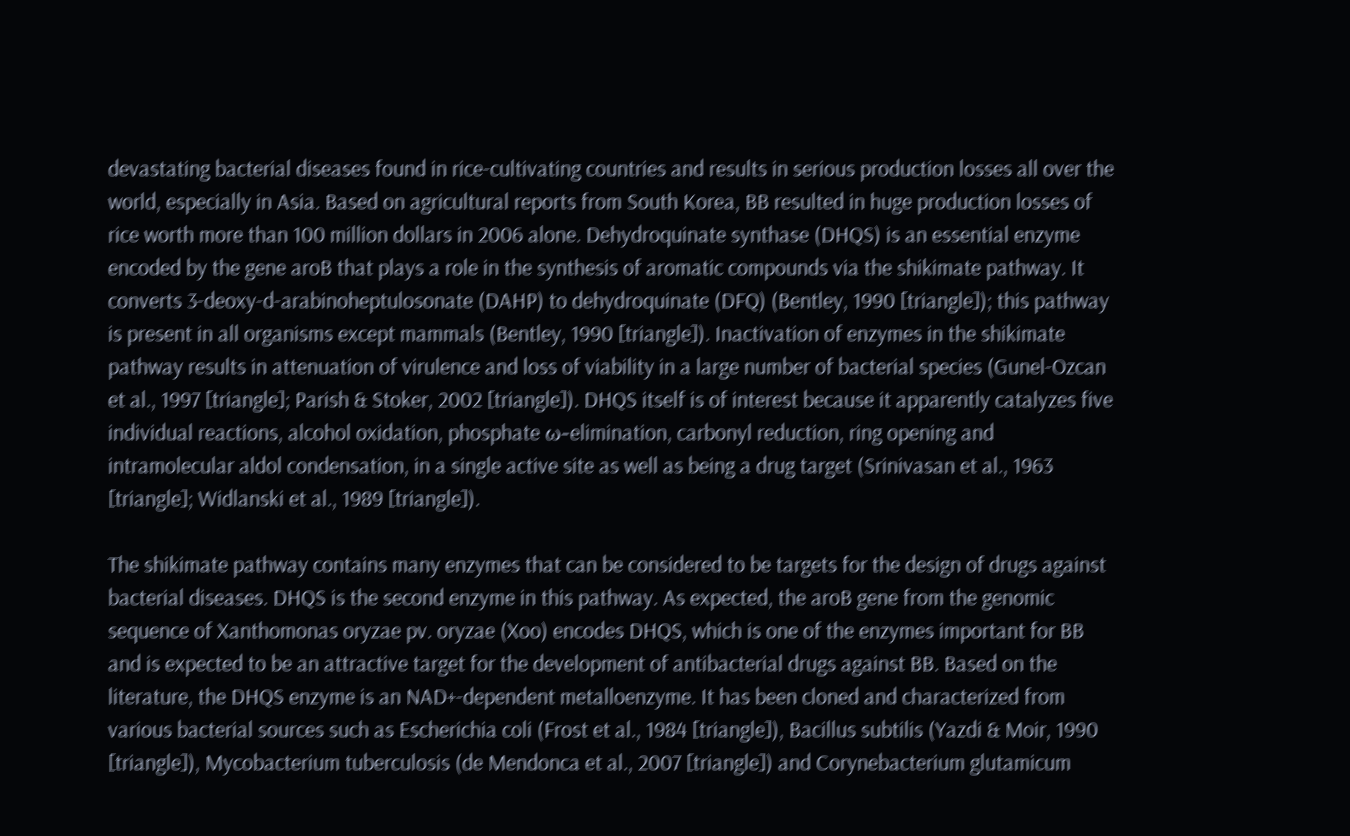devastating bacterial diseases found in rice-cultivating countries and results in serious production losses all over the world, especially in Asia. Based on agricultural reports from South Korea, BB resulted in huge production losses of rice worth more than 100 million dollars in 2006 alone. Dehydroquinate synthase (DHQS) is an essential enzyme encoded by the gene aroB that plays a role in the synthesis of aromatic compounds via the shikimate pathway. It converts 3-deoxy-d-arabinoheptulosonate (DAHP) to dehydroquinate (DFQ) (Bentley, 1990 [triangle]); this pathway is present in all organisms except mammals (Bentley, 1990 [triangle]). Inactivation of enzymes in the shikimate pathway results in attenuation of virulence and loss of viability in a large number of bacterial species (Gunel-Ozcan et al., 1997 [triangle]; Parish & Stoker, 2002 [triangle]). DHQS itself is of interest because it apparently catalyzes five individual reactions, alcohol oxidation, phosphate ω-elimination, carbonyl reduction, ring opening and intramolecular aldol condensation, in a single active site as well as being a drug target (Srinivasan et al., 1963 [triangle]; Widlanski et al., 1989 [triangle]).

The shikimate pathway contains many enzymes that can be considered to be targets for the design of drugs against bacterial diseases. DHQS is the second enzyme in this pathway. As expected, the aroB gene from the genomic sequence of Xanthomonas oryzae pv. oryzae (Xoo) encodes DHQS, which is one of the enzymes important for BB and is expected to be an attractive target for the development of antibacterial drugs against BB. Based on the literature, the DHQS enzyme is an NAD+-dependent metalloenzyme. It has been cloned and characterized from various bacterial sources such as Escherichia coli (Frost et al., 1984 [triangle]), Bacillus subtilis (Yazdi & Moir, 1990 [triangle]), Mycobacterium tuberculosis (de Mendonca et al., 2007 [triangle]) and Corynebacterium glutamicum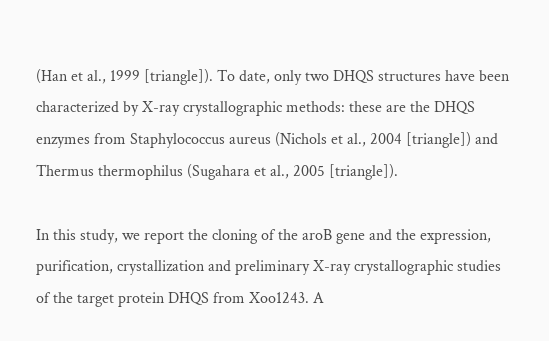(Han et al., 1999 [triangle]). To date, only two DHQS structures have been characterized by X-ray crystallographic methods: these are the DHQS enzymes from Staphylococcus aureus (Nichols et al., 2004 [triangle]) and Thermus thermophilus (Sugahara et al., 2005 [triangle]).

In this study, we report the cloning of the aroB gene and the expression, purification, crystallization and preliminary X-ray crystallographic studies of the target protein DHQS from Xoo1243. A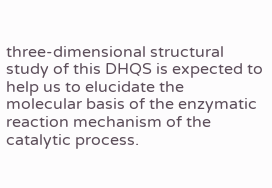three-dimensional structural study of this DHQS is expected to help us to elucidate the molecular basis of the enzymatic reaction mechanism of the catalytic process.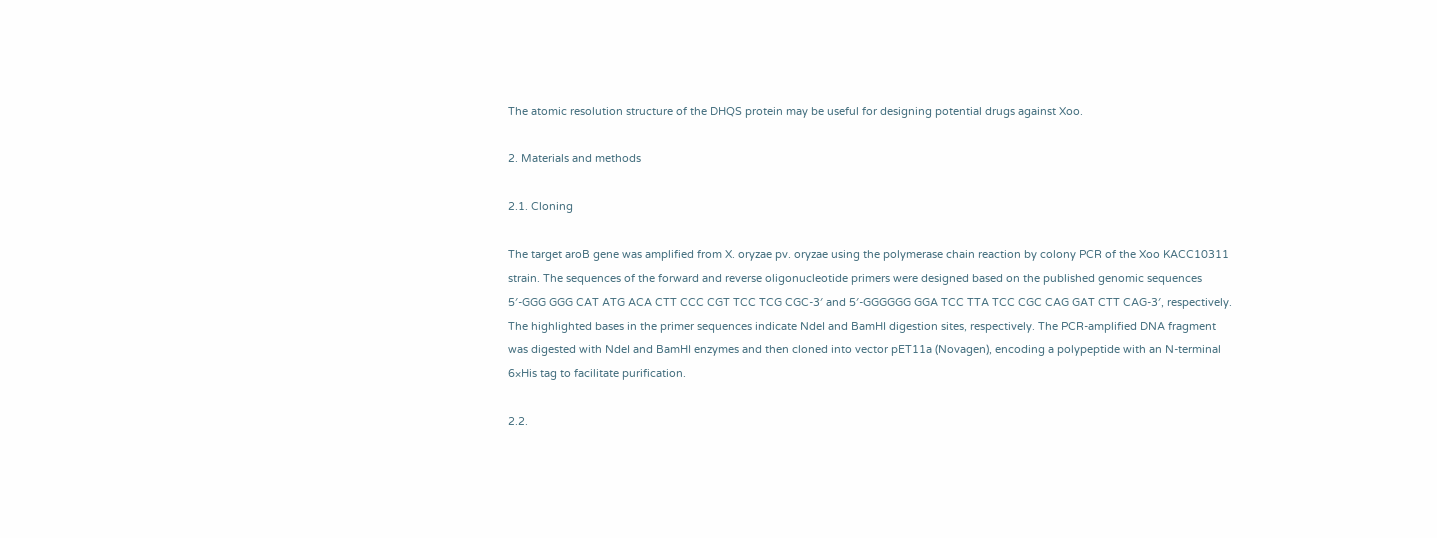The atomic resolution structure of the DHQS protein may be useful for designing potential drugs against Xoo.

2. Materials and methods

2.1. Cloning

The target aroB gene was amplified from X. oryzae pv. oryzae using the polymerase chain reaction by colony PCR of the Xoo KACC10311 strain. The sequences of the forward and reverse oligonucleotide primers were designed based on the published genomic sequences 5′-GGG GGG CAT ATG ACA CTT CCC CGT TCC TCG CGC-3′ and 5′-GGGGGG GGA TCC TTA TCC CGC CAG GAT CTT CAG-3′, respectively. The highlighted bases in the primer sequences indicate NdeI and BamHI digestion sites, respectively. The PCR-amplified DNA fragment was digested with NdeI and BamHI enzymes and then cloned into vector pET11a (Novagen), encoding a polypeptide with an N-terminal 6×His tag to facilitate purification.

2.2.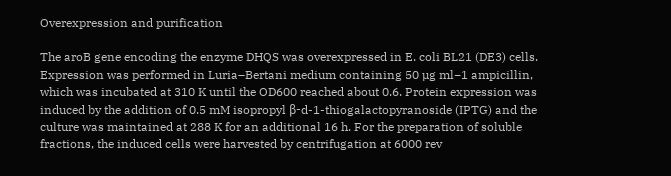Overexpression and purification

The aroB gene encoding the enzyme DHQS was overexpressed in E. coli BL21 (DE3) cells. Expression was performed in Luria–Bertani medium containing 50 µg ml−1 ampicillin, which was incubated at 310 K until the OD600 reached about 0.6. Protein expression was induced by the addition of 0.5 mM isopropyl β-d-1-thiogalactopyranoside (IPTG) and the culture was maintained at 288 K for an additional 16 h. For the preparation of soluble fractions, the induced cells were harvested by centrifugation at 6000 rev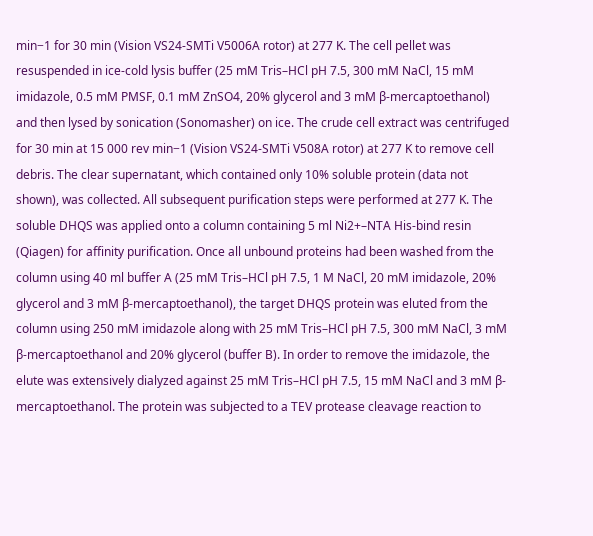min−1 for 30 min (Vision VS24-SMTi V5006A rotor) at 277 K. The cell pellet was resuspended in ice-cold lysis buffer (25 mM Tris–HCl pH 7.5, 300 mM NaCl, 15 mM imidazole, 0.5 mM PMSF, 0.1 mM ZnSO4, 20% glycerol and 3 mM β-mercaptoethanol) and then lysed by sonication (Sonomasher) on ice. The crude cell extract was centrifuged for 30 min at 15 000 rev min−1 (Vision VS24-SMTi V508A rotor) at 277 K to remove cell debris. The clear supernatant, which contained only 10% soluble protein (data not shown), was collected. All subsequent purification steps were performed at 277 K. The soluble DHQS was applied onto a column containing 5 ml Ni2+–NTA His-bind resin (Qiagen) for affinity purification. Once all unbound proteins had been washed from the column using 40 ml buffer A (25 mM Tris–HCl pH 7.5, 1 M NaCl, 20 mM imidazole, 20% glycerol and 3 mM β-mercaptoethanol), the target DHQS protein was eluted from the column using 250 mM imidazole along with 25 mM Tris–HCl pH 7.5, 300 mM NaCl, 3 mM β-mercaptoethanol and 20% glycerol (buffer B). In order to remove the imidazole, the elute was extensively dialyzed against 25 mM Tris–HCl pH 7.5, 15 mM NaCl and 3 mM β-mercaptoethanol. The protein was subjected to a TEV protease cleavage reaction to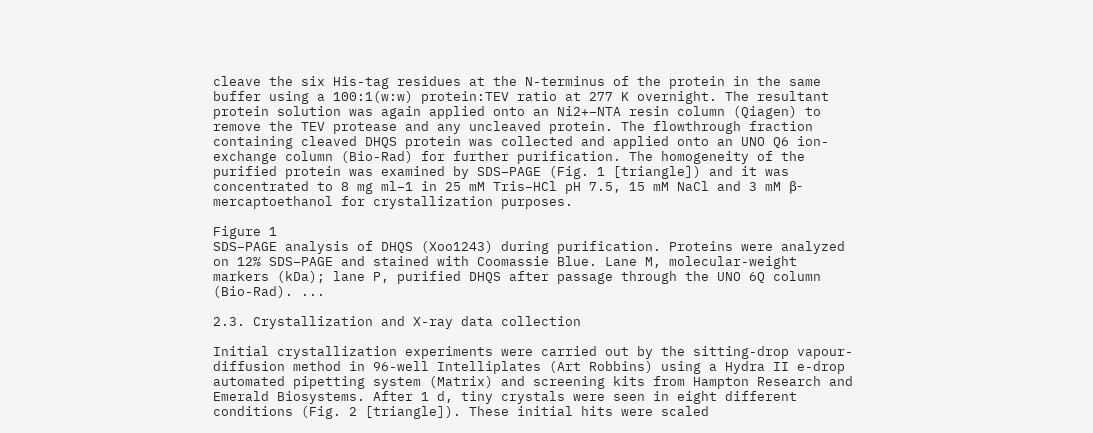cleave the six His-tag residues at the N-terminus of the protein in the same buffer using a 100:1(w:w) protein:TEV ratio at 277 K overnight. The resultant protein solution was again applied onto an Ni2+–NTA resin column (Qiagen) to remove the TEV protease and any uncleaved protein. The flowthrough fraction containing cleaved DHQS protein was collected and applied onto an UNO Q6 ion-exchange column (Bio-Rad) for further purification. The homogeneity of the purified protein was examined by SDS–PAGE (Fig. 1 [triangle]) and it was concentrated to 8 mg ml−1 in 25 mM Tris–HCl pH 7.5, 15 mM NaCl and 3 mM β-mercaptoethanol for crystallization purposes.

Figure 1
SDS–PAGE analysis of DHQS (Xoo1243) during purification. Proteins were analyzed on 12% SDS–PAGE and stained with Coomassie Blue. Lane M, molecular-weight markers (kDa); lane P, purified DHQS after passage through the UNO 6Q column (Bio-Rad). ...

2.3. Crystallization and X-ray data collection

Initial crystallization experiments were carried out by the sitting-drop vapour-diffusion method in 96-well Intelliplates (Art Robbins) using a Hydra II e-drop automated pipetting system (Matrix) and screening kits from Hampton Research and Emerald Biosystems. After 1 d, tiny crystals were seen in eight different conditions (Fig. 2 [triangle]). These initial hits were scaled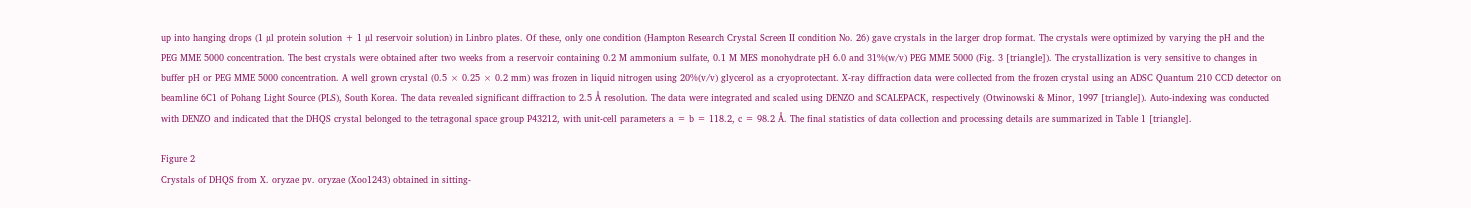up into hanging drops (1 µl protein solution + 1 µl reservoir solution) in Linbro plates. Of these, only one condition (Hampton Research Crystal Screen II condition No. 26) gave crystals in the larger drop format. The crystals were optimized by varying the pH and the PEG MME 5000 concentration. The best crystals were obtained after two weeks from a reservoir containing 0.2 M ammonium sulfate, 0.1 M MES monohydrate pH 6.0 and 31%(w/v) PEG MME 5000 (Fig. 3 [triangle]). The crystallization is very sensitive to changes in buffer pH or PEG MME 5000 concentration. A well grown crystal (0.5 × 0.25 × 0.2 mm) was frozen in liquid nitrogen using 20%(v/v) glycerol as a cryoprotectant. X-ray diffraction data were collected from the frozen crystal using an ADSC Quantum 210 CCD detector on beamline 6C1 of Pohang Light Source (PLS), South Korea. The data revealed significant diffraction to 2.5 Å resolution. The data were integrated and scaled using DENZO and SCALEPACK, respectively (Otwinowski & Minor, 1997 [triangle]). Auto-indexing was conducted with DENZO and indicated that the DHQS crystal belonged to the tetragonal space group P43212, with unit-cell parameters a = b = 118.2, c = 98.2 Å. The final statistics of data collection and processing details are summarized in Table 1 [triangle].

Figure 2
Crystals of DHQS from X. oryzae pv. oryzae (Xoo1243) obtained in sitting-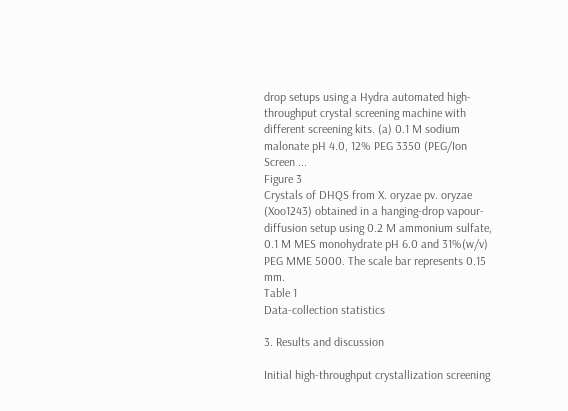drop setups using a Hydra automated high-throughput crystal screening machine with different screening kits. (a) 0.1 M sodium malonate pH 4.0, 12% PEG 3350 (PEG/Ion Screen ...
Figure 3
Crystals of DHQS from X. oryzae pv. oryzae (Xoo1243) obtained in a hanging-drop vapour-diffusion setup using 0.2 M ammonium sulfate, 0.1 M MES monohydrate pH 6.0 and 31%(w/v) PEG MME 5000. The scale bar represents 0.15 mm.
Table 1
Data-collection statistics

3. Results and discussion

Initial high-throughput crystallization screening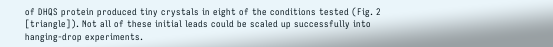of DHQS protein produced tiny crystals in eight of the conditions tested (Fig. 2 [triangle]). Not all of these initial leads could be scaled up successfully into hanging-drop experiments.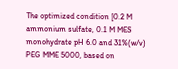The optimized condition [0.2 M ammonium sulfate, 0.1 M MES monohydrate pH 6.0 and 31%(w/v) PEG MME 5000, based on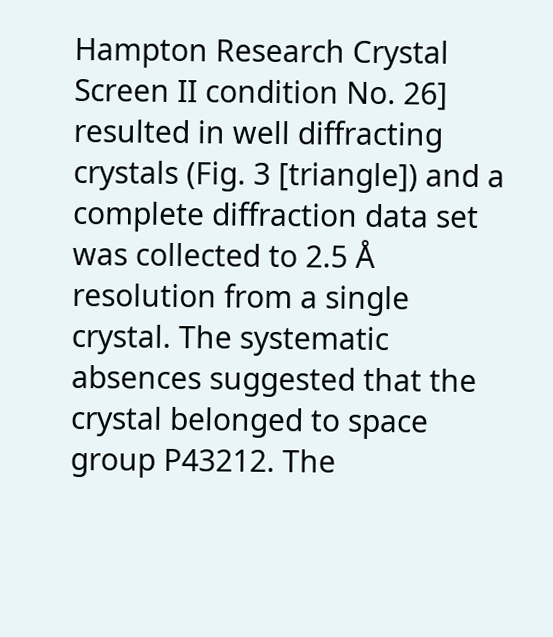Hampton Research Crystal Screen II condition No. 26] resulted in well diffracting crystals (Fig. 3 [triangle]) and a complete diffraction data set was collected to 2.5 Å resolution from a single crystal. The systematic absences suggested that the crystal belonged to space group P43212. The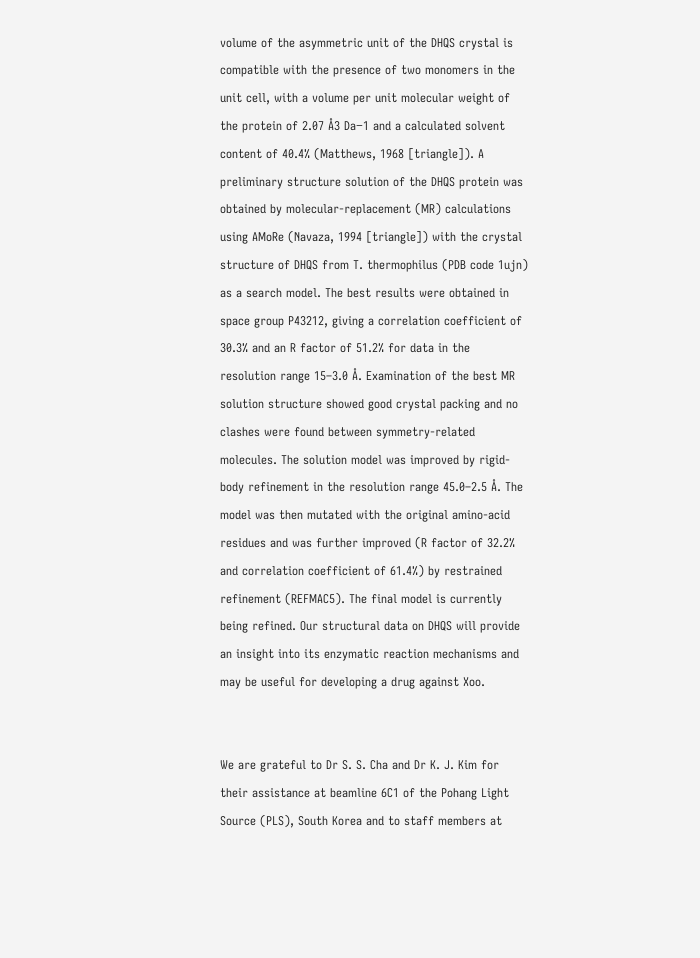volume of the asymmetric unit of the DHQS crystal is compatible with the presence of two monomers in the unit cell, with a volume per unit molecular weight of the protein of 2.07 Å3 Da−1 and a calculated solvent content of 40.4% (Matthews, 1968 [triangle]). A preliminary structure solution of the DHQS protein was obtained by molecular-replacement (MR) calculations using AMoRe (Navaza, 1994 [triangle]) with the crystal structure of DHQS from T. thermophilus (PDB code 1ujn) as a search model. The best results were obtained in space group P43212, giving a correlation coefficient of 30.3% and an R factor of 51.2% for data in the resolution range 15–3.0 Å. Examination of the best MR solution structure showed good crystal packing and no clashes were found between symmetry-related molecules. The solution model was improved by rigid-body refinement in the resolution range 45.0–2.5 Å. The model was then mutated with the original amino-acid residues and was further improved (R factor of 32.2% and correlation coefficient of 61.4%) by restrained refinement (REFMAC5). The final model is currently being refined. Our structural data on DHQS will provide an insight into its enzymatic reaction mechanisms and may be useful for developing a drug against Xoo.


We are grateful to Dr S. S. Cha and Dr K. J. Kim for their assistance at beamline 6C1 of the Pohang Light Source (PLS), South Korea and to staff members at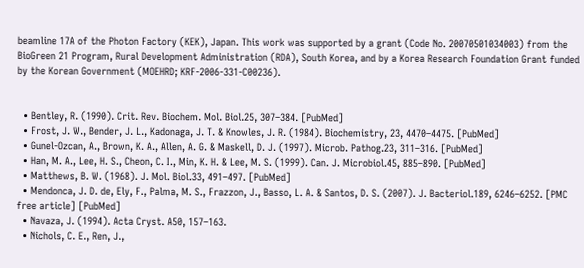beamline 17A of the Photon Factory (KEK), Japan. This work was supported by a grant (Code No. 20070501034003) from the BioGreen 21 Program, Rural Development Administration (RDA), South Korea, and by a Korea Research Foundation Grant funded by the Korean Government (MOEHRD; KRF-2006-331-C00236).


  • Bentley, R. (1990). Crit. Rev. Biochem. Mol. Biol.25, 307–384. [PubMed]
  • Frost, J. W., Bender, J. L., Kadonaga, J. T. & Knowles, J. R. (1984). Biochemistry, 23, 4470–4475. [PubMed]
  • Gunel-Ozcan, A., Brown, K. A., Allen, A. G. & Maskell, D. J. (1997). Microb. Pathog.23, 311–316. [PubMed]
  • Han, M. A., Lee, H. S., Cheon, C. I., Min, K. H. & Lee, M. S. (1999). Can. J. Microbiol.45, 885–890. [PubMed]
  • Matthews, B. W. (1968). J. Mol. Biol.33, 491–497. [PubMed]
  • Mendonca, J. D. de, Ely, F., Palma, M. S., Frazzon, J., Basso, L. A. & Santos, D. S. (2007). J. Bacteriol.189, 6246–6252. [PMC free article] [PubMed]
  • Navaza, J. (1994). Acta Cryst. A50, 157–163.
  • Nichols, C. E., Ren, J.,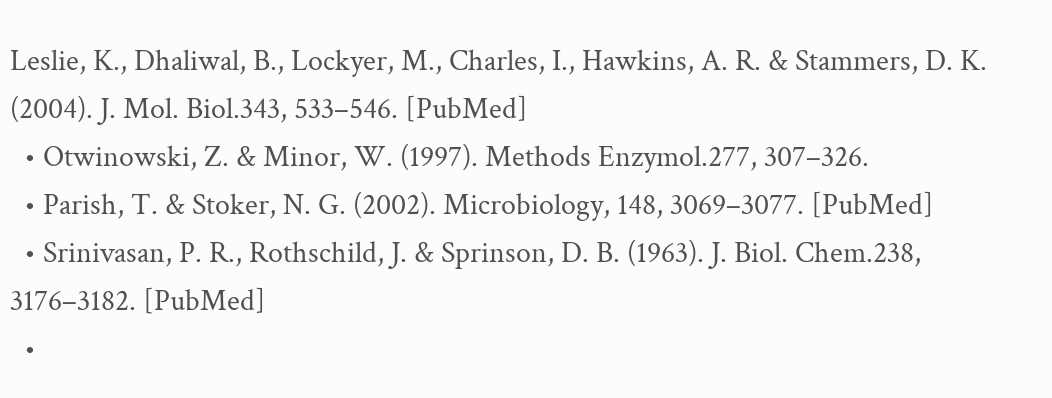Leslie, K., Dhaliwal, B., Lockyer, M., Charles, I., Hawkins, A. R. & Stammers, D. K. (2004). J. Mol. Biol.343, 533–546. [PubMed]
  • Otwinowski, Z. & Minor, W. (1997). Methods Enzymol.277, 307–326.
  • Parish, T. & Stoker, N. G. (2002). Microbiology, 148, 3069–3077. [PubMed]
  • Srinivasan, P. R., Rothschild, J. & Sprinson, D. B. (1963). J. Biol. Chem.238, 3176–3182. [PubMed]
  •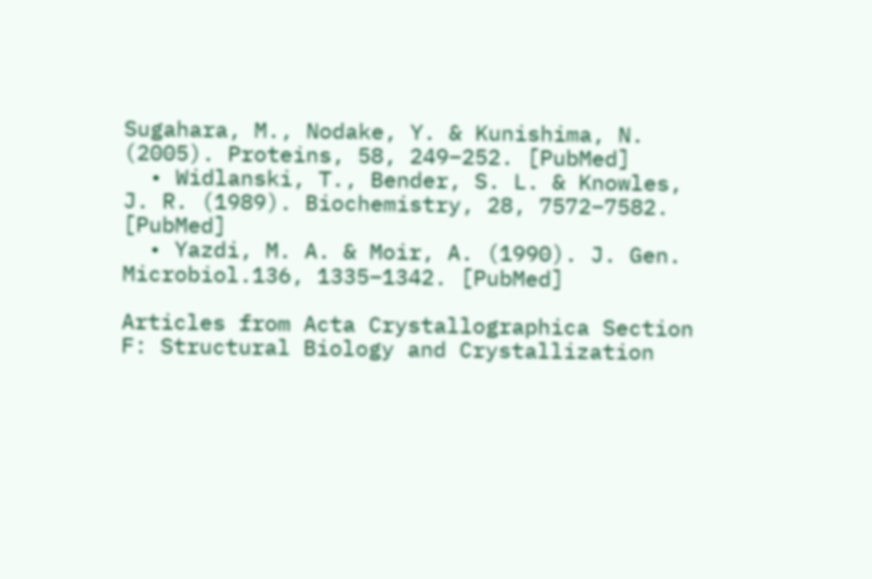Sugahara, M., Nodake, Y. & Kunishima, N. (2005). Proteins, 58, 249–252. [PubMed]
  • Widlanski, T., Bender, S. L. & Knowles, J. R. (1989). Biochemistry, 28, 7572–7582. [PubMed]
  • Yazdi, M. A. & Moir, A. (1990). J. Gen. Microbiol.136, 1335–1342. [PubMed]

Articles from Acta Crystallographica Section F: Structural Biology and Crystallization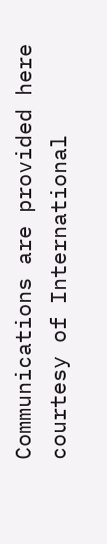Communications are provided here courtesy of International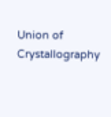Union of Crystallography